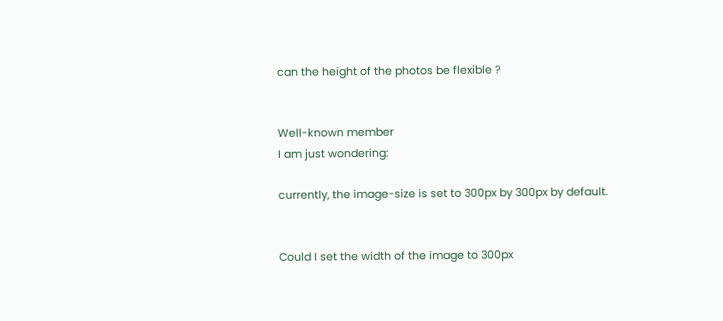can the height of the photos be flexible ?


Well-known member
I am just wondering:

currently, the image-size is set to 300px by 300px by default.


Could I set the width of the image to 300px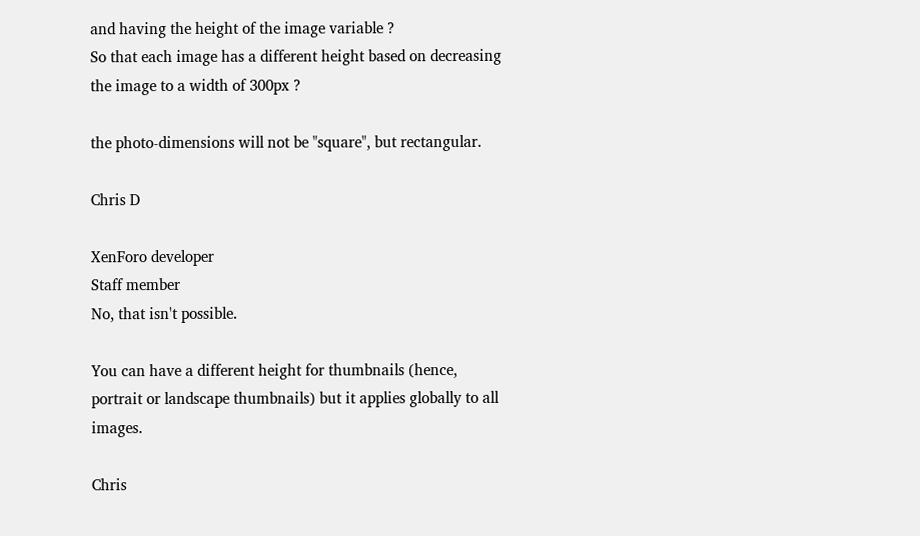and having the height of the image variable ?
So that each image has a different height based on decreasing the image to a width of 300px ?

the photo-dimensions will not be "square", but rectangular.

Chris D

XenForo developer
Staff member
No, that isn't possible.

You can have a different height for thumbnails (hence, portrait or landscape thumbnails) but it applies globally to all images.

Chris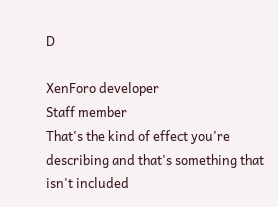D

XenForo developer
Staff member
That's the kind of effect you're describing and that's something that isn't included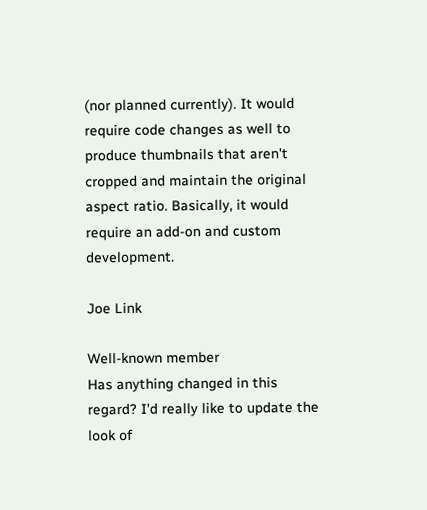(nor planned currently). It would require code changes as well to produce thumbnails that aren't cropped and maintain the original aspect ratio. Basically, it would require an add-on and custom development.

Joe Link

Well-known member
Has anything changed in this regard? I'd really like to update the look of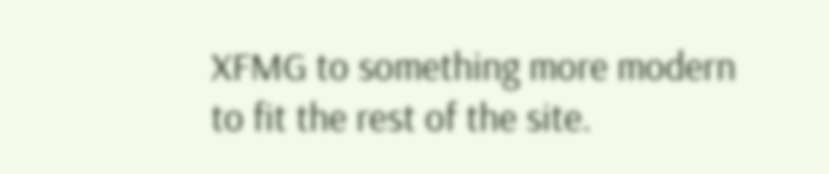XFMG to something more modern to fit the rest of the site.